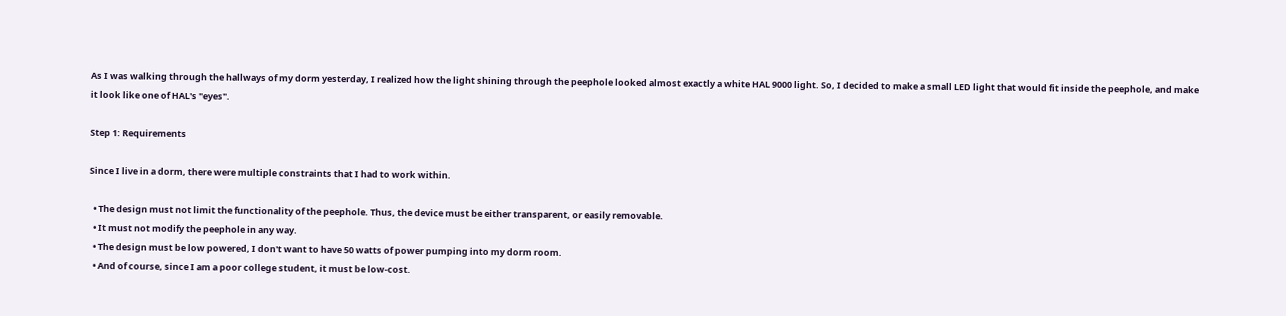As I was walking through the hallways of my dorm yesterday, I realized how the light shining through the peephole looked almost exactly a white HAL 9000 light. So, I decided to make a small LED light that would fit inside the peephole, and make it look like one of HAL's "eyes".

Step 1: Requirements

Since I live in a dorm, there were multiple constraints that I had to work within.

  • The design must not limit the functionality of the peephole. Thus, the device must be either transparent, or easily removable.
  • It must not modify the peephole in any way.
  • The design must be low powered, I don't want to have 50 watts of power pumping into my dorm room.
  • And of course, since I am a poor college student, it must be low-cost.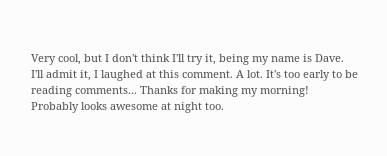Very cool, but I don't think I'll try it, being my name is Dave.
I'll admit it, I laughed at this comment. A lot. It's too early to be reading comments... Thanks for making my morning!
Probably looks awesome at night too.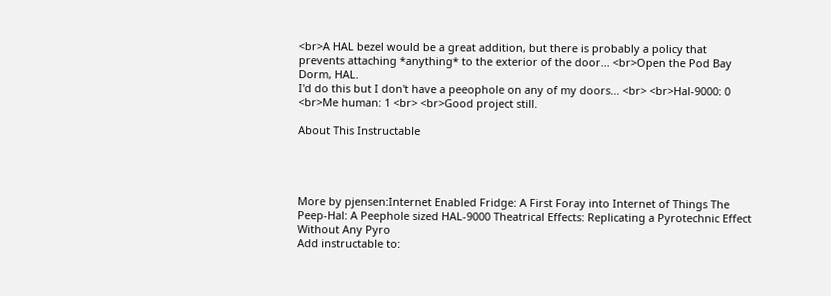<br>A HAL bezel would be a great addition, but there is probably a policy that prevents attaching *anything* to the exterior of the door... <br>Open the Pod Bay Dorm, HAL.
I'd do this but I don't have a peeophole on any of my doors... <br> <br>Hal-9000: 0 <br>Me human: 1 <br> <br>Good project still.

About This Instructable




More by pjensen:Internet Enabled Fridge: A First Foray into Internet of Things The Peep-Hal: A Peephole sized HAL-9000 Theatrical Effects: Replicating a Pyrotechnic Effect Without Any Pyro
Add instructable to: